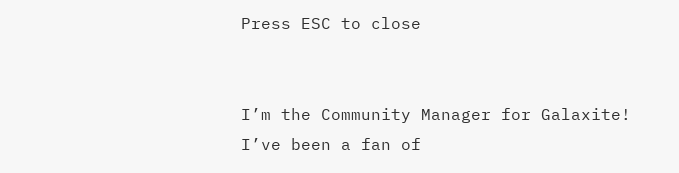Press ESC to close


I’m the Community Manager for Galaxite! I’ve been a fan of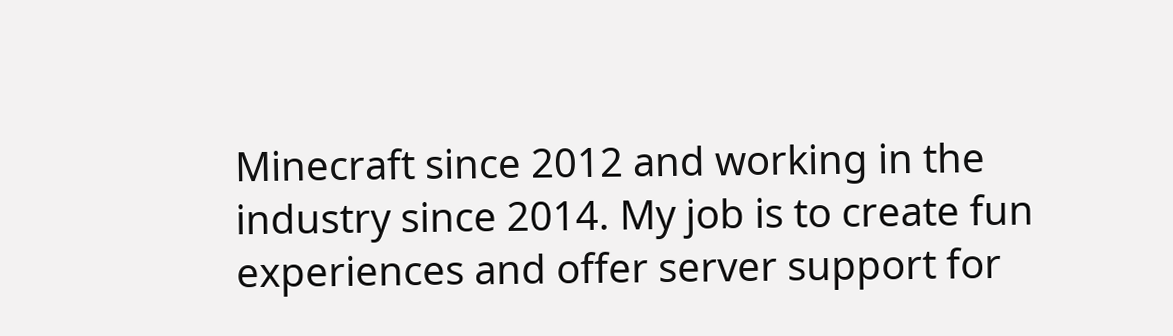Minecraft since 2012 and working in the industry since 2014. My job is to create fun experiences and offer server support for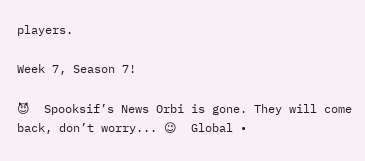players.

Week 7, Season 7!

😈  Spooksif’s News Orbi is gone. They will come back, don’t worry... 😉  Global •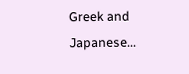Greek and Japanese...